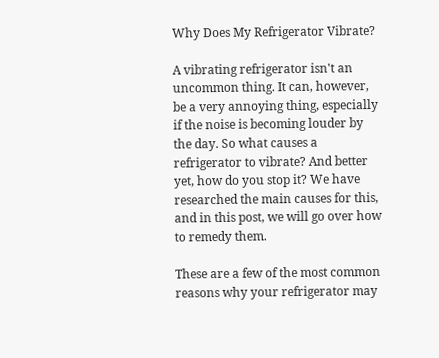Why Does My Refrigerator Vibrate?

A vibrating refrigerator isn't an uncommon thing. It can, however, be a very annoying thing, especially if the noise is becoming louder by the day. So what causes a refrigerator to vibrate? And better yet, how do you stop it? We have researched the main causes for this, and in this post, we will go over how to remedy them.

These are a few of the most common reasons why your refrigerator may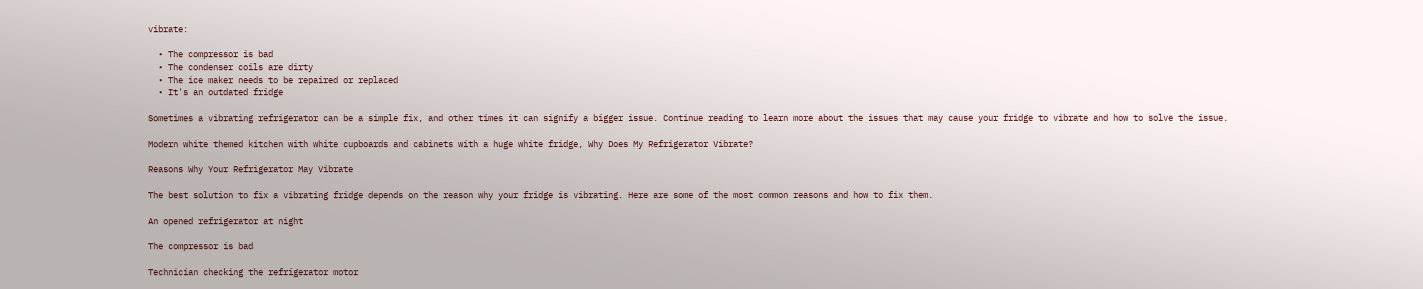vibrate:

  • The compressor is bad
  • The condenser coils are dirty
  • The ice maker needs to be repaired or replaced
  • It's an outdated fridge

Sometimes a vibrating refrigerator can be a simple fix, and other times it can signify a bigger issue. Continue reading to learn more about the issues that may cause your fridge to vibrate and how to solve the issue.

Modern white themed kitchen with white cupboards and cabinets with a huge white fridge, Why Does My Refrigerator Vibrate?

Reasons Why Your Refrigerator May Vibrate

The best solution to fix a vibrating fridge depends on the reason why your fridge is vibrating. Here are some of the most common reasons and how to fix them.

An opened refrigerator at night

The compressor is bad

Technician checking the refrigerator motor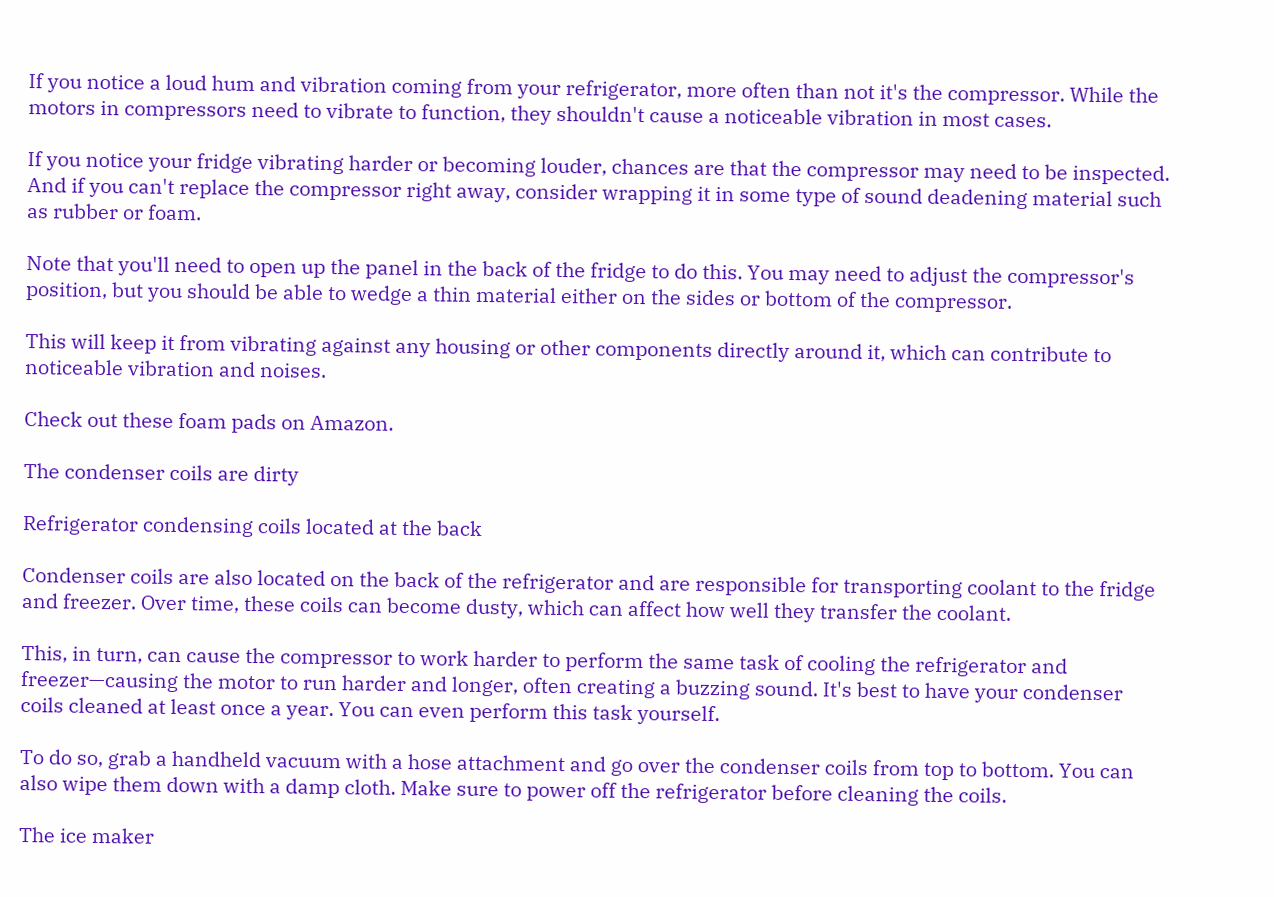If you notice a loud hum and vibration coming from your refrigerator, more often than not it's the compressor. While the motors in compressors need to vibrate to function, they shouldn't cause a noticeable vibration in most cases.

If you notice your fridge vibrating harder or becoming louder, chances are that the compressor may need to be inspected. And if you can't replace the compressor right away, consider wrapping it in some type of sound deadening material such as rubber or foam.

Note that you'll need to open up the panel in the back of the fridge to do this. You may need to adjust the compressor's position, but you should be able to wedge a thin material either on the sides or bottom of the compressor.

This will keep it from vibrating against any housing or other components directly around it, which can contribute to noticeable vibration and noises.

Check out these foam pads on Amazon.

The condenser coils are dirty

Refrigerator condensing coils located at the back

Condenser coils are also located on the back of the refrigerator and are responsible for transporting coolant to the fridge and freezer. Over time, these coils can become dusty, which can affect how well they transfer the coolant.

This, in turn, can cause the compressor to work harder to perform the same task of cooling the refrigerator and freezer—causing the motor to run harder and longer, often creating a buzzing sound. It's best to have your condenser coils cleaned at least once a year. You can even perform this task yourself.

To do so, grab a handheld vacuum with a hose attachment and go over the condenser coils from top to bottom. You can also wipe them down with a damp cloth. Make sure to power off the refrigerator before cleaning the coils.

The ice maker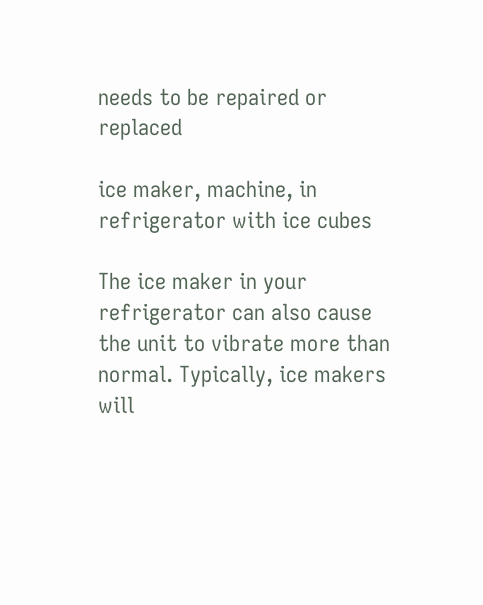needs to be repaired or replaced

ice maker, machine, in refrigerator with ice cubes

The ice maker in your refrigerator can also cause the unit to vibrate more than normal. Typically, ice makers will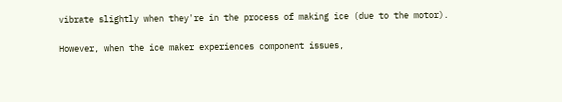vibrate slightly when they're in the process of making ice (due to the motor).

However, when the ice maker experiences component issues,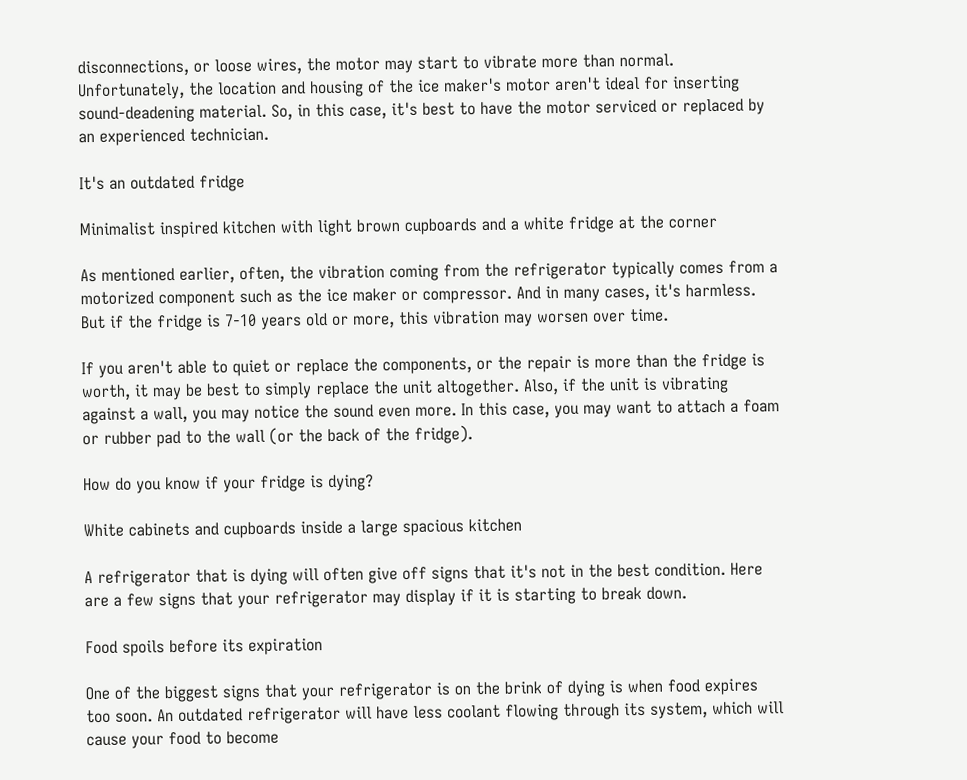disconnections, or loose wires, the motor may start to vibrate more than normal. Unfortunately, the location and housing of the ice maker's motor aren't ideal for inserting sound-deadening material. So, in this case, it's best to have the motor serviced or replaced by an experienced technician.

It's an outdated fridge

Minimalist inspired kitchen with light brown cupboards and a white fridge at the corner

As mentioned earlier, often, the vibration coming from the refrigerator typically comes from a motorized component such as the ice maker or compressor. And in many cases, it's harmless. But if the fridge is 7-10 years old or more, this vibration may worsen over time.

If you aren't able to quiet or replace the components, or the repair is more than the fridge is worth, it may be best to simply replace the unit altogether. Also, if the unit is vibrating against a wall, you may notice the sound even more. In this case, you may want to attach a foam or rubber pad to the wall (or the back of the fridge).

How do you know if your fridge is dying?

White cabinets and cupboards inside a large spacious kitchen

A refrigerator that is dying will often give off signs that it's not in the best condition. Here are a few signs that your refrigerator may display if it is starting to break down.

Food spoils before its expiration

One of the biggest signs that your refrigerator is on the brink of dying is when food expires too soon. An outdated refrigerator will have less coolant flowing through its system, which will cause your food to become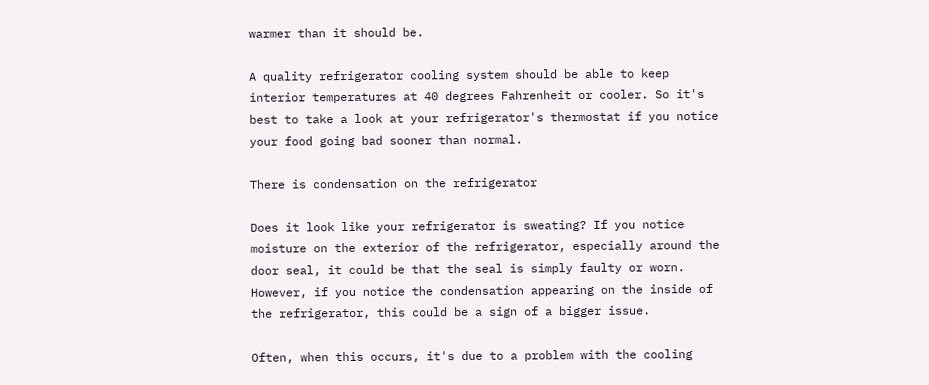warmer than it should be.

A quality refrigerator cooling system should be able to keep interior temperatures at 40 degrees Fahrenheit or cooler. So it's best to take a look at your refrigerator's thermostat if you notice your food going bad sooner than normal.

There is condensation on the refrigerator

Does it look like your refrigerator is sweating? If you notice moisture on the exterior of the refrigerator, especially around the door seal, it could be that the seal is simply faulty or worn. However, if you notice the condensation appearing on the inside of the refrigerator, this could be a sign of a bigger issue.

Often, when this occurs, it's due to a problem with the cooling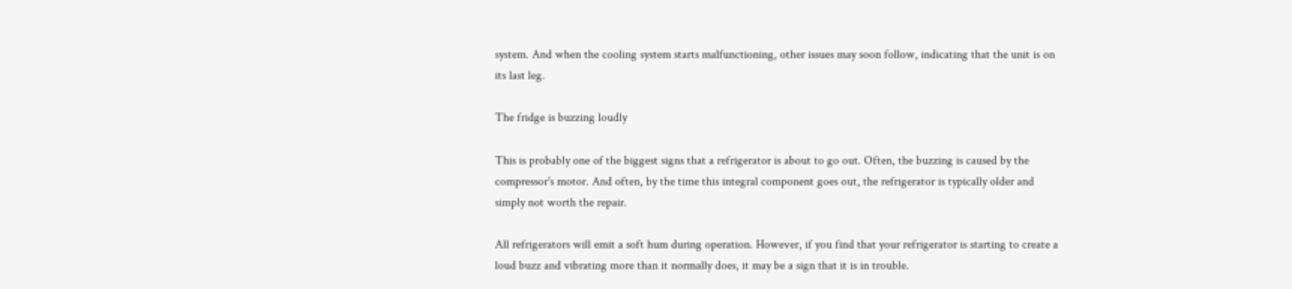system. And when the cooling system starts malfunctioning, other issues may soon follow, indicating that the unit is on its last leg.

The fridge is buzzing loudly

This is probably one of the biggest signs that a refrigerator is about to go out. Often, the buzzing is caused by the compressor's motor. And often, by the time this integral component goes out, the refrigerator is typically older and simply not worth the repair.

All refrigerators will emit a soft hum during operation. However, if you find that your refrigerator is starting to create a loud buzz and vibrating more than it normally does, it may be a sign that it is in trouble.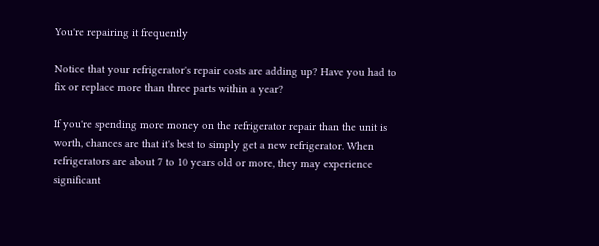You're repairing it frequently

Notice that your refrigerator's repair costs are adding up? Have you had to fix or replace more than three parts within a year?

If you're spending more money on the refrigerator repair than the unit is worth, chances are that it's best to simply get a new refrigerator. When refrigerators are about 7 to 10 years old or more, they may experience significant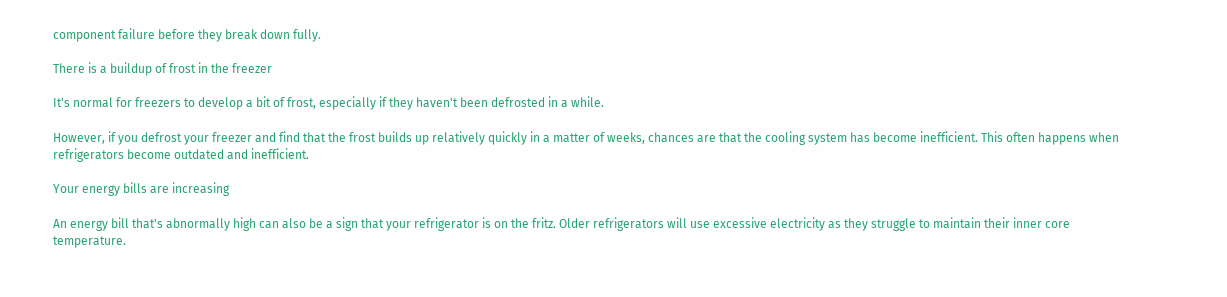component failure before they break down fully.

There is a buildup of frost in the freezer

It's normal for freezers to develop a bit of frost, especially if they haven't been defrosted in a while.

However, if you defrost your freezer and find that the frost builds up relatively quickly in a matter of weeks, chances are that the cooling system has become inefficient. This often happens when refrigerators become outdated and inefficient.

Your energy bills are increasing

An energy bill that's abnormally high can also be a sign that your refrigerator is on the fritz. Older refrigerators will use excessive electricity as they struggle to maintain their inner core temperature.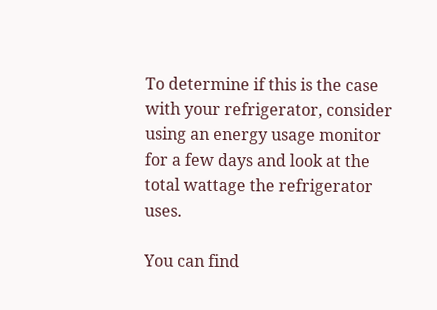To determine if this is the case with your refrigerator, consider using an energy usage monitor for a few days and look at the total wattage the refrigerator uses.

You can find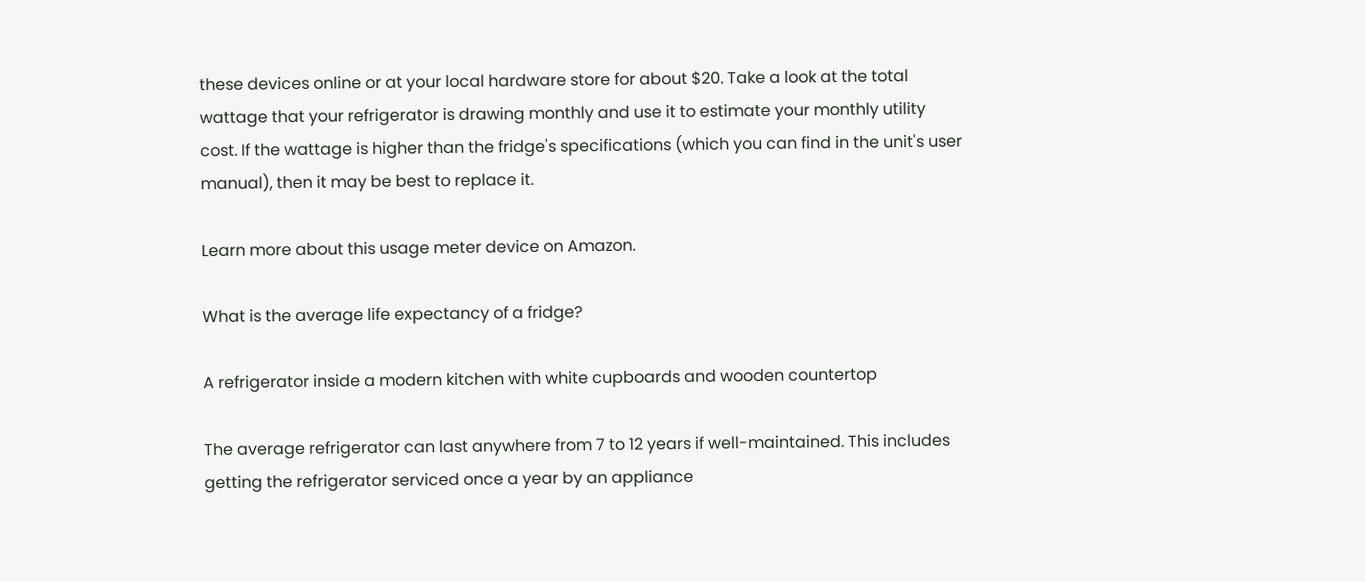these devices online or at your local hardware store for about $20. Take a look at the total wattage that your refrigerator is drawing monthly and use it to estimate your monthly utility cost. If the wattage is higher than the fridge's specifications (which you can find in the unit's user manual), then it may be best to replace it.

Learn more about this usage meter device on Amazon.

What is the average life expectancy of a fridge?

A refrigerator inside a modern kitchen with white cupboards and wooden countertop

The average refrigerator can last anywhere from 7 to 12 years if well-maintained. This includes getting the refrigerator serviced once a year by an appliance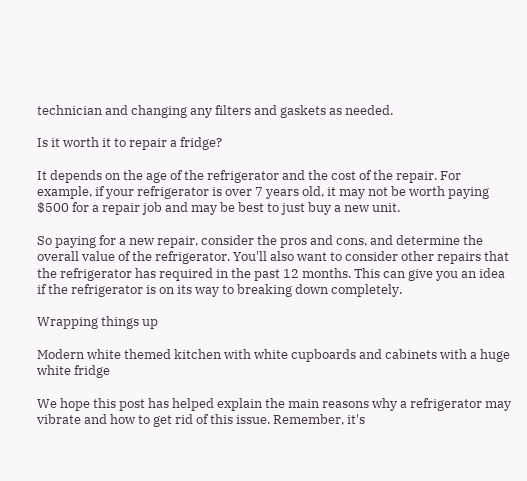technician and changing any filters and gaskets as needed.

Is it worth it to repair a fridge?

It depends on the age of the refrigerator and the cost of the repair. For example, if your refrigerator is over 7 years old, it may not be worth paying $500 for a repair job and may be best to just buy a new unit.

So paying for a new repair, consider the pros and cons, and determine the overall value of the refrigerator. You'll also want to consider other repairs that the refrigerator has required in the past 12 months. This can give you an idea if the refrigerator is on its way to breaking down completely.

Wrapping things up

Modern white themed kitchen with white cupboards and cabinets with a huge white fridge

We hope this post has helped explain the main reasons why a refrigerator may vibrate and how to get rid of this issue. Remember, it's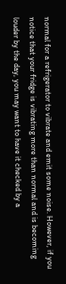normal for a refrigerator to vibrate and emit some noise. However, if you notice that your fridge is vibrating more than normal and is becoming louder by the day, you may want to have it checked by a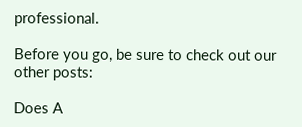professional.

Before you go, be sure to check out our other posts:

Does A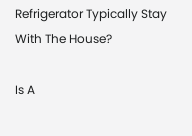Refrigerator Typically Stay With The House?

Is A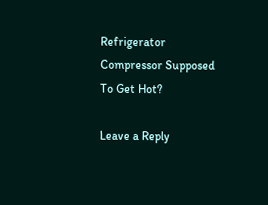Refrigerator Compressor Supposed To Get Hot?

Leave a Reply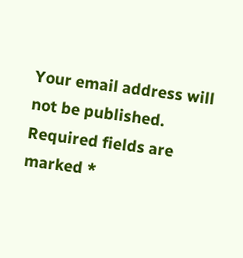Your email address will not be published. Required fields are marked *